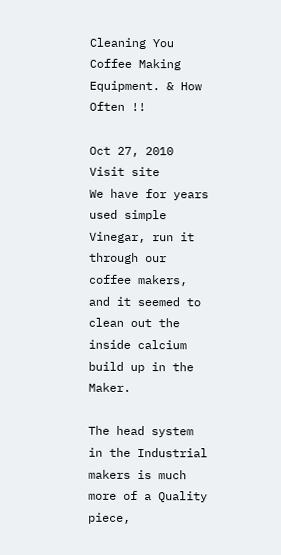Cleaning You Coffee Making Equipment. & How Often !!

Oct 27, 2010
Visit site
We have for years used simple Vinegar, run it through our coffee makers,
and it seemed to clean out the inside calcium build up in the Maker.

The head system in the Industrial makers is much more of a Quality piece,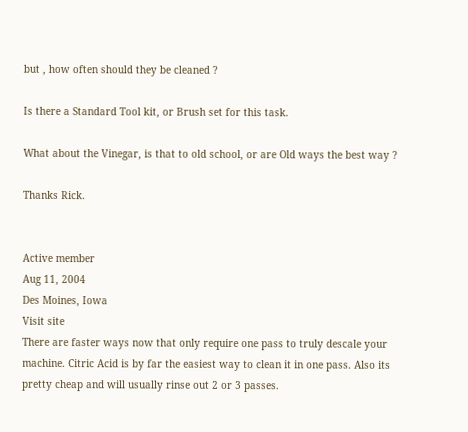but , how often should they be cleaned ?

Is there a Standard Tool kit, or Brush set for this task.

What about the Vinegar, is that to old school, or are Old ways the best way ?

Thanks Rick.


Active member
Aug 11, 2004
Des Moines, Iowa
Visit site
There are faster ways now that only require one pass to truly descale your machine. Citric Acid is by far the easiest way to clean it in one pass. Also its pretty cheap and will usually rinse out 2 or 3 passes.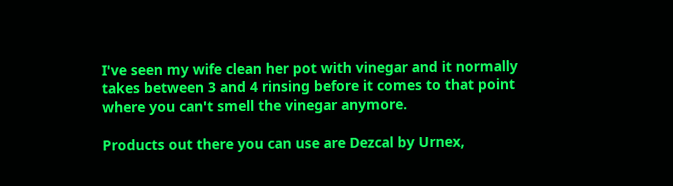I've seen my wife clean her pot with vinegar and it normally takes between 3 and 4 rinsing before it comes to that point where you can't smell the vinegar anymore.

Products out there you can use are Dezcal by Urnex,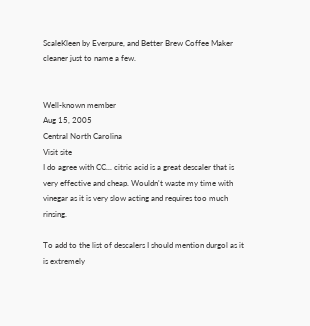ScaleKleen by Everpure, and Better Brew Coffee Maker cleaner just to name a few.


Well-known member
Aug 15, 2005
Central North Carolina
Visit site
I do agree with CC... citric acid is a great descaler that is very effective and cheap. Wouldn't waste my time with vinegar as it is very slow acting and requires too much rinsing.

To add to the list of descalers I should mention durgol as it is extremely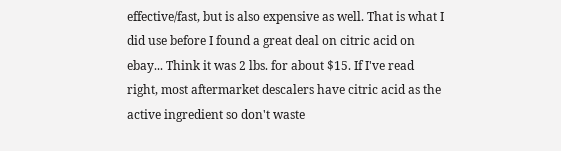effective/fast, but is also expensive as well. That is what I did use before I found a great deal on citric acid on ebay... Think it was 2 lbs. for about $15. If I've read right, most aftermarket descalers have citric acid as the active ingredient so don't waste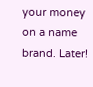your money on a name brand. Later!